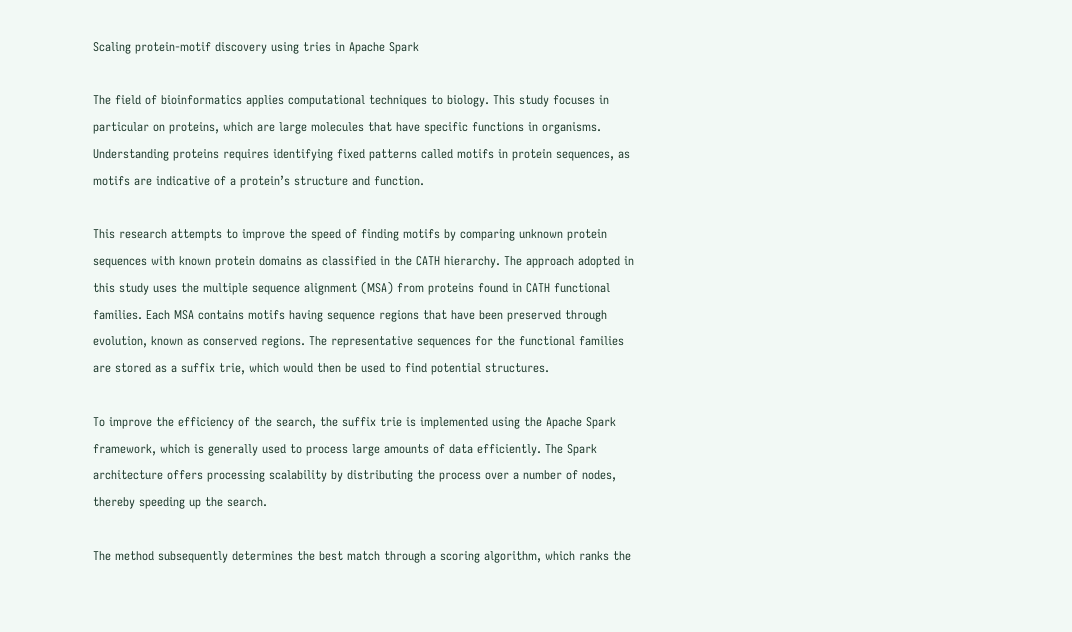Scaling protein-motif discovery using tries in Apache Spark

The field of bioinformatics applies computational techniques to biology. This study focuses in particular on proteins, which are large molecules that have specific functions in organisms. Understanding proteins requires identifying fixed patterns called motifs in protein sequences, as motifs are indicative of a protein’s structure and function.

This research attempts to improve the speed of finding motifs by comparing unknown protein sequences with known protein domains as classified in the CATH hierarchy. The approach adopted in this study uses the multiple sequence alignment (MSA) from proteins found in CATH functional families. Each MSA contains motifs having sequence regions that have been preserved through evolution, known as conserved regions. The representative sequences for the functional families are stored as a suffix trie, which would then be used to find potential structures.

To improve the efficiency of the search, the suffix trie is implemented using the Apache Spark framework, which is generally used to process large amounts of data efficiently. The Spark architecture offers processing scalability by distributing the process over a number of nodes, thereby speeding up the search.

The method subsequently determines the best match through a scoring algorithm, which ranks the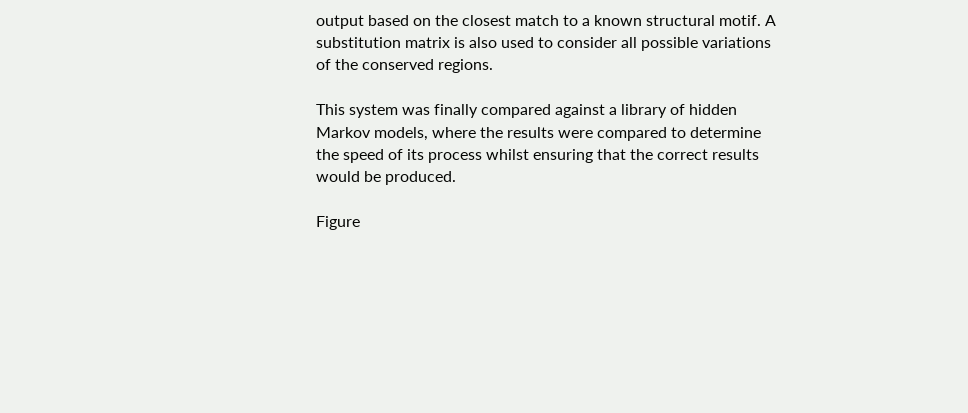output based on the closest match to a known structural motif. A substitution matrix is also used to consider all possible variations of the conserved regions.

This system was finally compared against a library of hidden Markov models, where the results were compared to determine the speed of its process whilst ensuring that the correct results would be produced.

Figure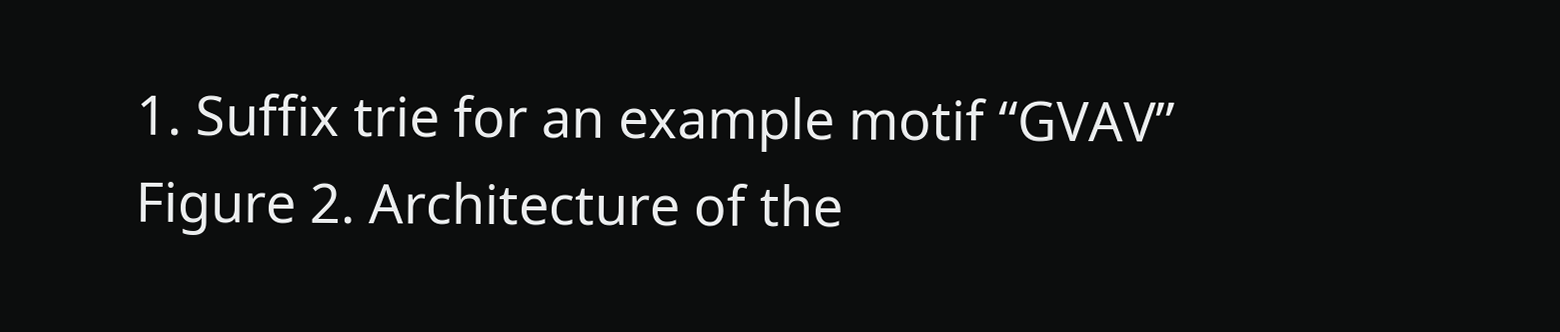1. Suffix trie for an example motif “GVAV”
Figure 2. Architecture of the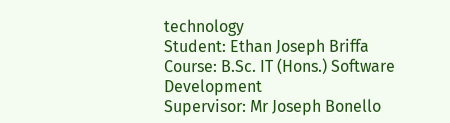technology
Student: Ethan Joseph Briffa
Course: B.Sc. IT (Hons.) Software Development
Supervisor: Mr Joseph Bonello